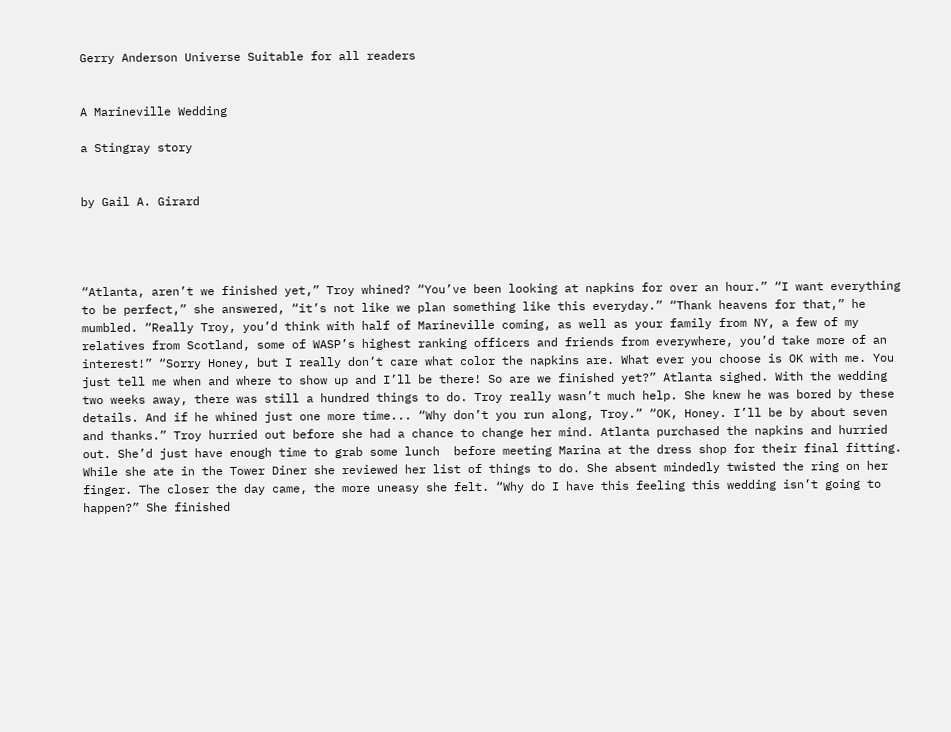Gerry Anderson Universe Suitable for all readers


A Marineville Wedding

a Stingray story


by Gail A. Girard




“Atlanta, aren’t we finished yet,” Troy whined? “You’ve been looking at napkins for over an hour.” “I want everything to be perfect,” she answered, “it’s not like we plan something like this everyday.” “Thank heavens for that,” he mumbled. “Really Troy, you’d think with half of Marineville coming, as well as your family from NY, a few of my relatives from Scotland, some of WASP’s highest ranking officers and friends from everywhere, you’d take more of an interest!” “Sorry Honey, but I really don’t care what color the napkins are. What ever you choose is OK with me. You just tell me when and where to show up and I’ll be there! So are we finished yet?” Atlanta sighed. With the wedding two weeks away, there was still a hundred things to do. Troy really wasn’t much help. She knew he was bored by these details. And if he whined just one more time... “Why don’t you run along, Troy.” “OK, Honey. I’ll be by about seven and thanks.” Troy hurried out before she had a chance to change her mind. Atlanta purchased the napkins and hurried out. She’d just have enough time to grab some lunch  before meeting Marina at the dress shop for their final fitting. While she ate in the Tower Diner she reviewed her list of things to do. She absent mindedly twisted the ring on her finger. The closer the day came, the more uneasy she felt. “Why do I have this feeling this wedding isn’t going to happen?” She finished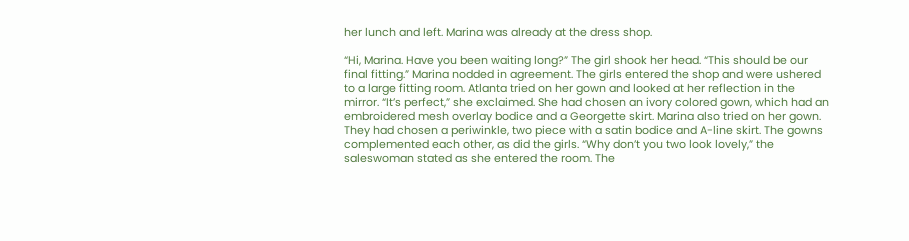her lunch and left. Marina was already at the dress shop.

“Hi, Marina. Have you been waiting long?” The girl shook her head. “This should be our final fitting.” Marina nodded in agreement. The girls entered the shop and were ushered to a large fitting room. Atlanta tried on her gown and looked at her reflection in the mirror. “It’s perfect,” she exclaimed. She had chosen an ivory colored gown, which had an embroidered mesh overlay bodice and a Georgette skirt. Marina also tried on her gown. They had chosen a periwinkle, two piece with a satin bodice and A-line skirt. The gowns complemented each other, as did the girls. “Why don’t you two look lovely,” the saleswoman stated as she entered the room. The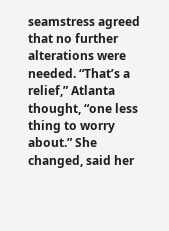seamstress agreed that no further alterations were needed. “That’s a relief,” Atlanta thought, “one less thing to worry about.” She changed, said her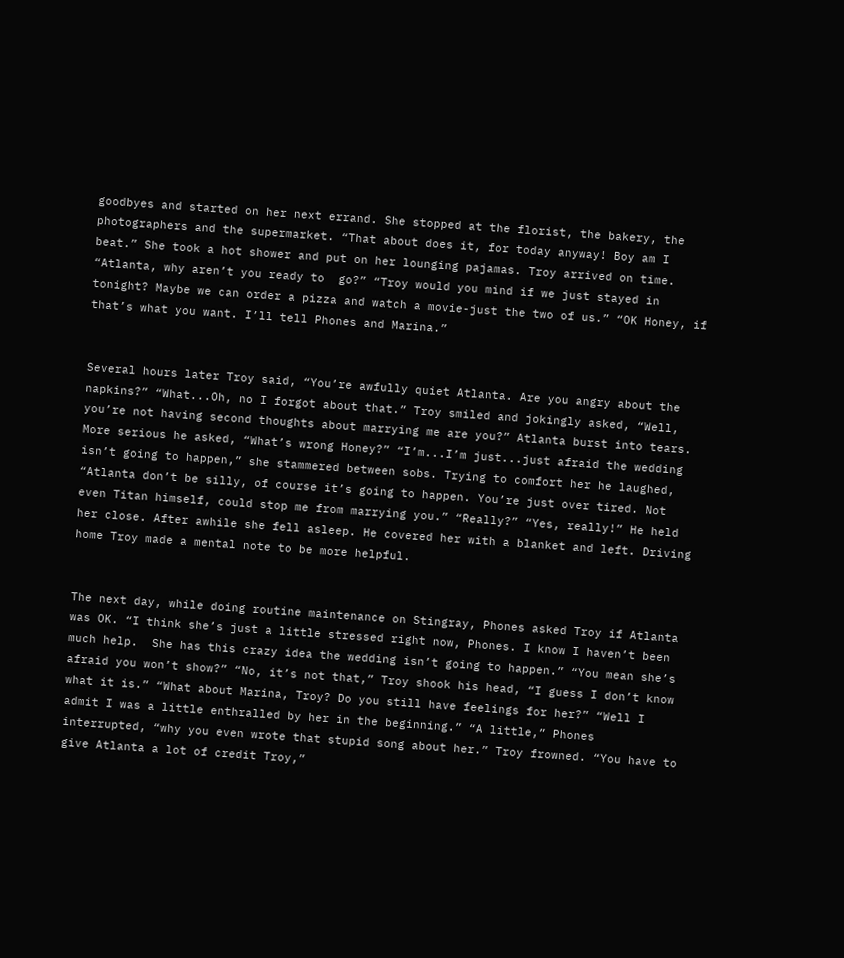goodbyes and started on her next errand. She stopped at the florist, the bakery, the photographers and the supermarket. “That about does it, for today anyway! Boy am I beat.” She took a hot shower and put on her lounging pajamas. Troy arrived on time. “Atlanta, why aren’t you ready to  go?” “Troy would you mind if we just stayed in tonight? Maybe we can order a pizza and watch a movie-just the two of us.” “OK Honey, if that’s what you want. I’ll tell Phones and Marina.”


Several hours later Troy said, “You’re awfully quiet Atlanta. Are you angry about the napkins?” “What...Oh, no I forgot about that.” Troy smiled and jokingly asked, “Well, you’re not having second thoughts about marrying me are you?” Atlanta burst into tears. More serious he asked, “What’s wrong Honey?” “I’m...I’m just...just afraid the wedding isn’t going to happen,” she stammered between sobs. Trying to comfort her he laughed, “Atlanta don’t be silly, of course it’s going to happen. You’re just over tired. Not even Titan himself, could stop me from marrying you.” “Really?” “Yes, really!” He held her close. After awhile she fell asleep. He covered her with a blanket and left. Driving home Troy made a mental note to be more helpful.


The next day, while doing routine maintenance on Stingray, Phones asked Troy if Atlanta was OK. “I think she’s just a little stressed right now, Phones. I know I haven’t been much help.  She has this crazy idea the wedding isn’t going to happen.” “You mean she’s afraid you won’t show?” “No, it’s not that,” Troy shook his head, “I guess I don’t know what it is.” “What about Marina, Troy? Do you still have feelings for her?” “Well I admit I was a little enthralled by her in the beginning.” “A little,” Phones interrupted, “why you even wrote that stupid song about her.” Troy frowned. “You have to give Atlanta a lot of credit Troy,”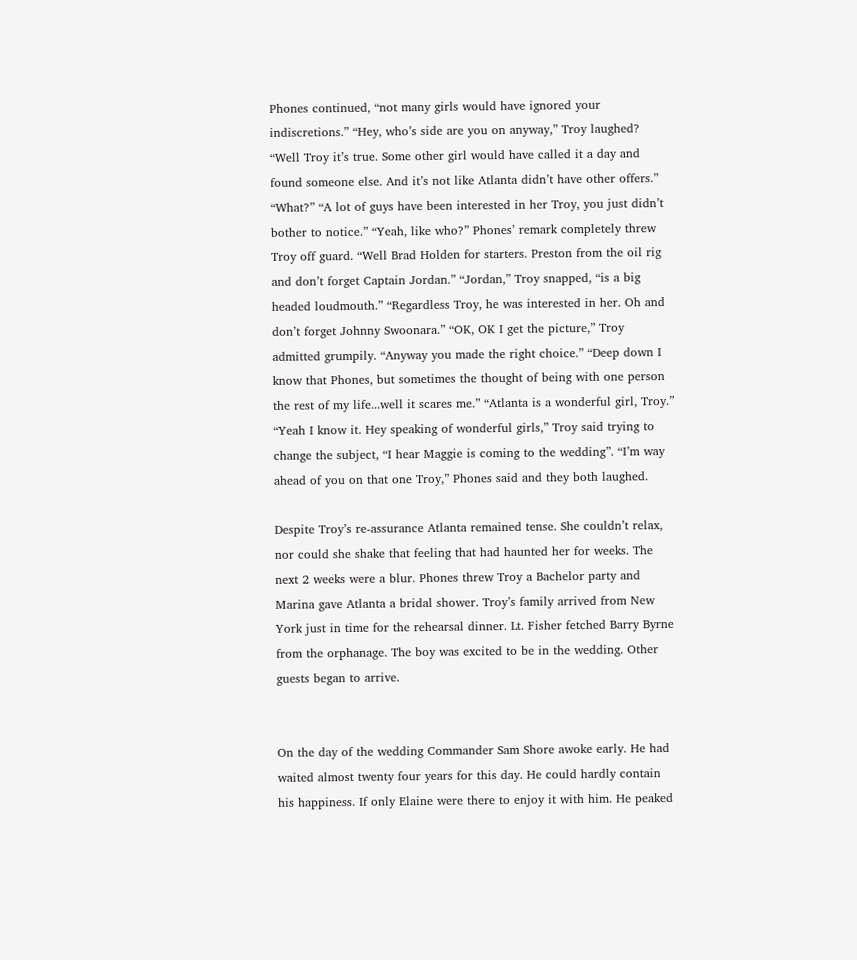Phones continued, “not many girls would have ignored your indiscretions.” “Hey, who’s side are you on anyway,” Troy laughed? “Well Troy it’s true. Some other girl would have called it a day and found someone else. And it’s not like Atlanta didn’t have other offers.” “What?” “A lot of guys have been interested in her Troy, you just didn’t bother to notice.” “Yeah, like who?” Phones’ remark completely threw Troy off guard. “Well Brad Holden for starters. Preston from the oil rig and don’t forget Captain Jordan.” “Jordan,” Troy snapped, “is a big headed loudmouth.” “Regardless Troy, he was interested in her. Oh and don’t forget Johnny Swoonara.” “OK, OK I get the picture,” Troy admitted grumpily. “Anyway you made the right choice.” “Deep down I know that Phones, but sometimes the thought of being with one person the rest of my life...well it scares me.” “Atlanta is a wonderful girl, Troy.” “Yeah I know it. Hey speaking of wonderful girls,” Troy said trying to change the subject, “I hear Maggie is coming to the wedding”. “I’m way ahead of you on that one Troy,” Phones said and they both laughed.

Despite Troy’s re-assurance Atlanta remained tense. She couldn’t relax, nor could she shake that feeling that had haunted her for weeks. The next 2 weeks were a blur. Phones threw Troy a Bachelor party and Marina gave Atlanta a bridal shower. Troy’s family arrived from New York just in time for the rehearsal dinner. Lt. Fisher fetched Barry Byrne from the orphanage. The boy was excited to be in the wedding. Other guests began to arrive.


On the day of the wedding Commander Sam Shore awoke early. He had waited almost twenty four years for this day. He could hardly contain his happiness. If only Elaine were there to enjoy it with him. He peaked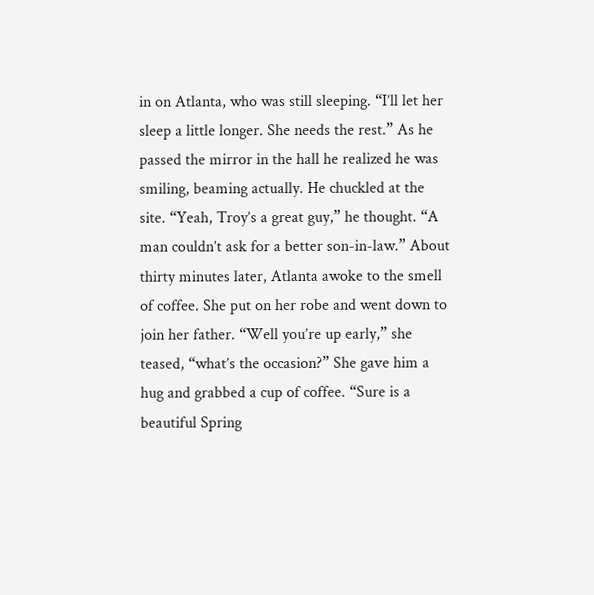in on Atlanta, who was still sleeping. “I’ll let her sleep a little longer. She needs the rest.” As he passed the mirror in the hall he realized he was smiling, beaming actually. He chuckled at the site. “Yeah, Troy’s a great guy,” he thought. “A man couldn’t ask for a better son-in-law.” About thirty minutes later, Atlanta awoke to the smell of coffee. She put on her robe and went down to join her father. “Well you’re up early,” she teased, “what’s the occasion?” She gave him a hug and grabbed a cup of coffee. “Sure is a beautiful Spring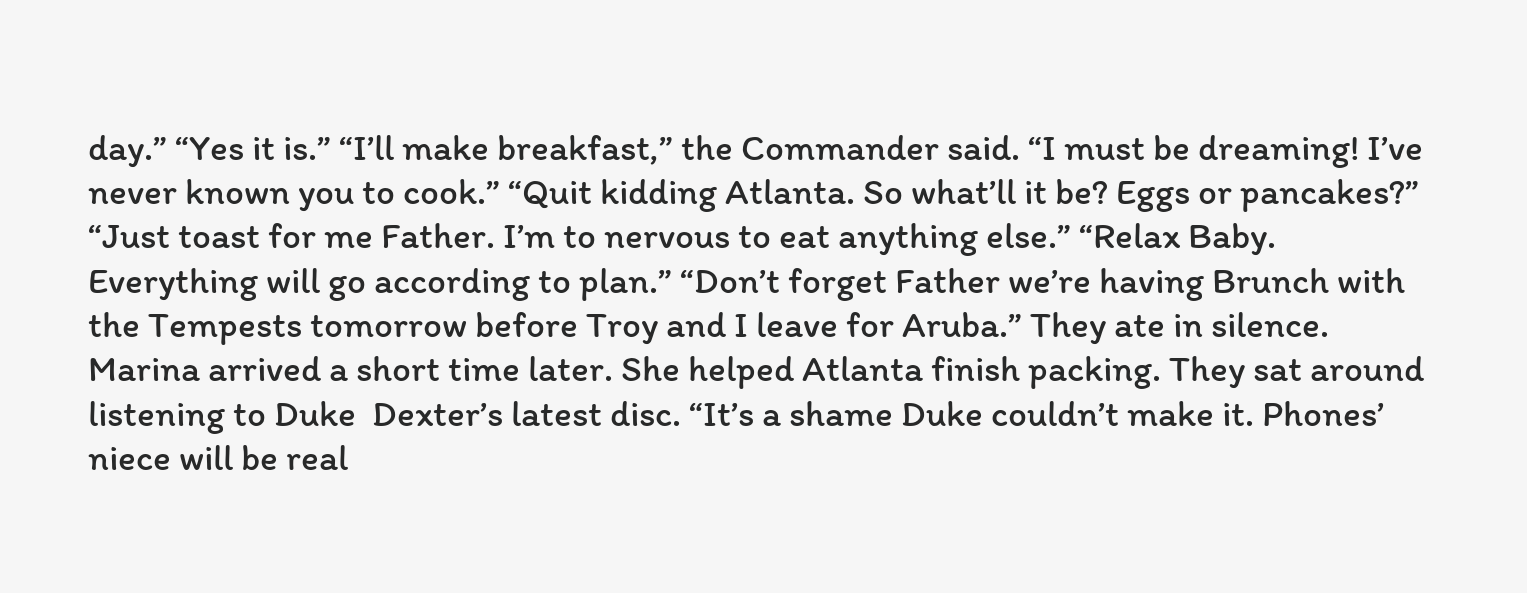day.” “Yes it is.” “I’ll make breakfast,” the Commander said. “I must be dreaming! I’ve never known you to cook.” “Quit kidding Atlanta. So what’ll it be? Eggs or pancakes?” “Just toast for me Father. I’m to nervous to eat anything else.” “Relax Baby. Everything will go according to plan.” “Don’t forget Father we’re having Brunch with the Tempests tomorrow before Troy and I leave for Aruba.” They ate in silence. Marina arrived a short time later. She helped Atlanta finish packing. They sat around listening to Duke  Dexter’s latest disc. “It’s a shame Duke couldn’t make it. Phones’ niece will be real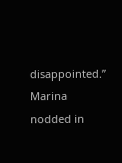disappointed.” Marina nodded in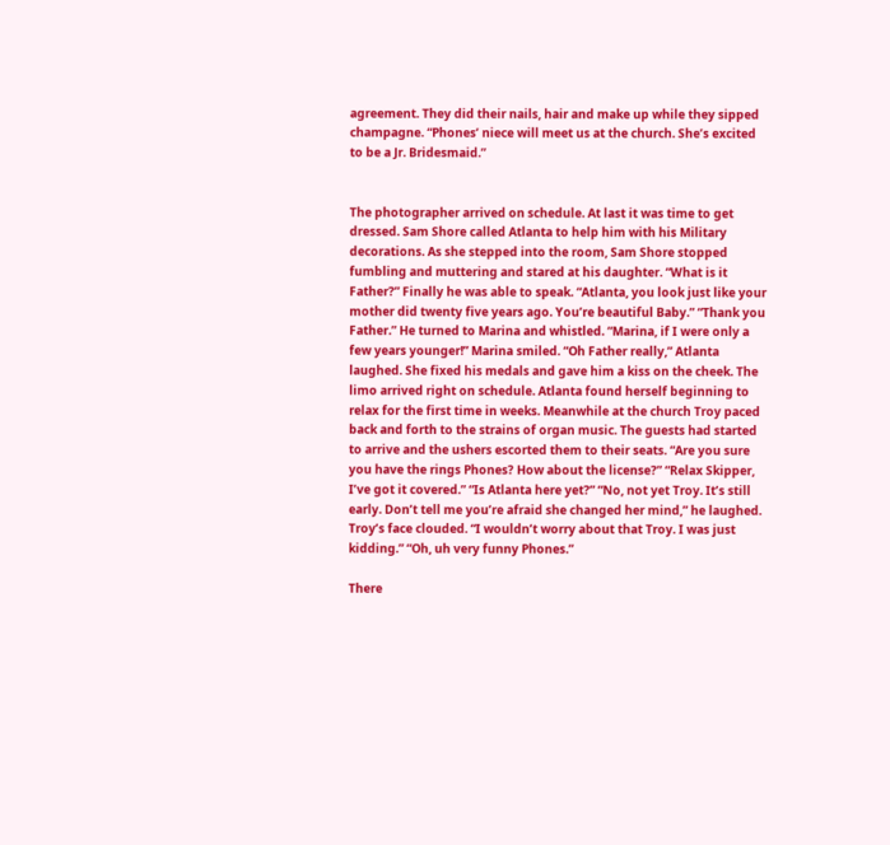agreement. They did their nails, hair and make up while they sipped champagne. “Phones’ niece will meet us at the church. She’s excited to be a Jr. Bridesmaid.”


The photographer arrived on schedule. At last it was time to get dressed. Sam Shore called Atlanta to help him with his Military decorations. As she stepped into the room, Sam Shore stopped fumbling and muttering and stared at his daughter. “What is it Father?” Finally he was able to speak. “Atlanta, you look just like your mother did twenty five years ago. You’re beautiful Baby.” “Thank you Father.” He turned to Marina and whistled. “Marina, if I were only a few years younger!” Marina smiled. “Oh Father really,” Atlanta laughed. She fixed his medals and gave him a kiss on the cheek. The limo arrived right on schedule. Atlanta found herself beginning to relax for the first time in weeks. Meanwhile at the church Troy paced back and forth to the strains of organ music. The guests had started to arrive and the ushers escorted them to their seats. “Are you sure you have the rings Phones? How about the license?” “Relax Skipper, I’ve got it covered.” “Is Atlanta here yet?” “No, not yet Troy. It’s still early. Don’t tell me you’re afraid she changed her mind,” he laughed. Troy’s face clouded. “I wouldn’t worry about that Troy. I was just kidding.” “Oh, uh very funny Phones.”

There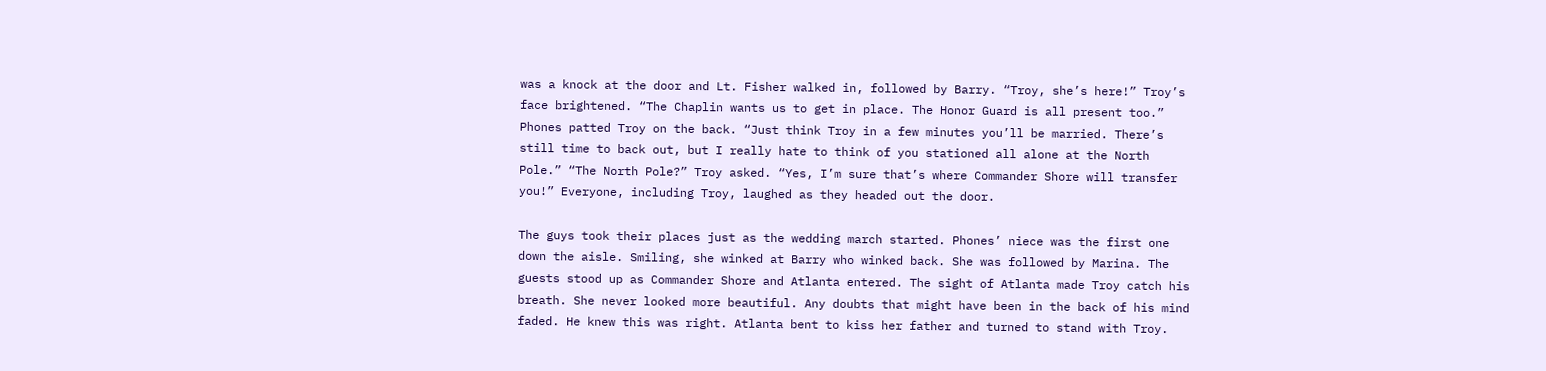was a knock at the door and Lt. Fisher walked in, followed by Barry. “Troy, she’s here!” Troy’s face brightened. “The Chaplin wants us to get in place. The Honor Guard is all present too.” Phones patted Troy on the back. “Just think Troy in a few minutes you’ll be married. There’s still time to back out, but I really hate to think of you stationed all alone at the North Pole.” “The North Pole?” Troy asked. “Yes, I’m sure that’s where Commander Shore will transfer you!” Everyone, including Troy, laughed as they headed out the door.

The guys took their places just as the wedding march started. Phones’ niece was the first one down the aisle. Smiling, she winked at Barry who winked back. She was followed by Marina. The guests stood up as Commander Shore and Atlanta entered. The sight of Atlanta made Troy catch his breath. She never looked more beautiful. Any doubts that might have been in the back of his mind faded. He knew this was right. Atlanta bent to kiss her father and turned to stand with Troy.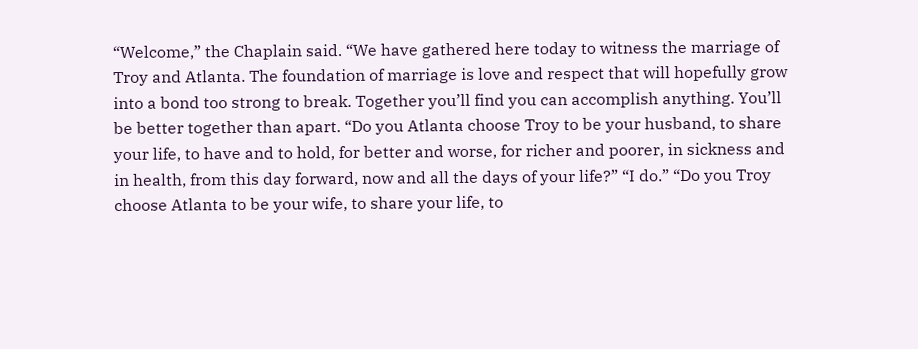“Welcome,” the Chaplain said. “We have gathered here today to witness the marriage of Troy and Atlanta. The foundation of marriage is love and respect that will hopefully grow into a bond too strong to break. Together you’ll find you can accomplish anything. You’ll be better together than apart. “Do you Atlanta choose Troy to be your husband, to share your life, to have and to hold, for better and worse, for richer and poorer, in sickness and in health, from this day forward, now and all the days of your life?” “I do.” “Do you Troy choose Atlanta to be your wife, to share your life, to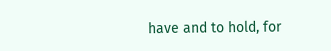have and to hold, for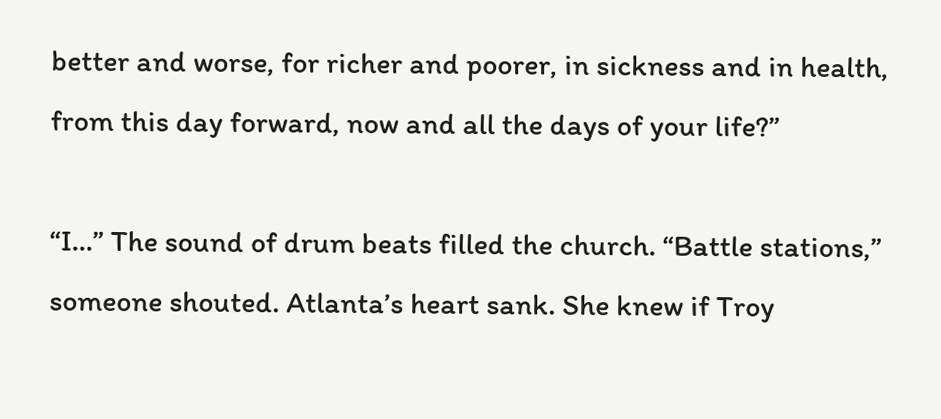better and worse, for richer and poorer, in sickness and in health, from this day forward, now and all the days of your life?”

“I...” The sound of drum beats filled the church. “Battle stations,” someone shouted. Atlanta’s heart sank. She knew if Troy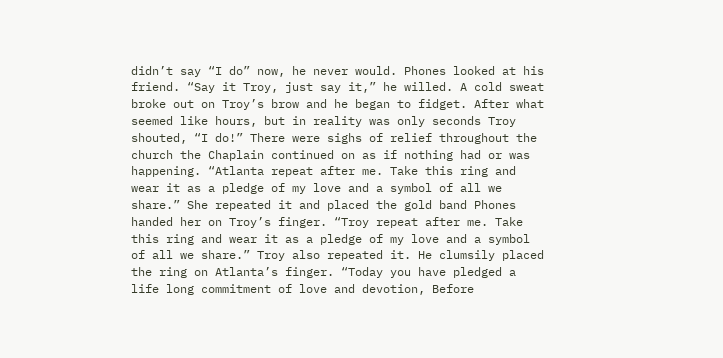didn’t say “I do” now, he never would. Phones looked at his friend. “Say it Troy, just say it,” he willed. A cold sweat broke out on Troy’s brow and he began to fidget. After what seemed like hours, but in reality was only seconds Troy shouted, “I do!” There were sighs of relief throughout the church the Chaplain continued on as if nothing had or was happening. “Atlanta repeat after me. Take this ring and wear it as a pledge of my love and a symbol of all we share.” She repeated it and placed the gold band Phones handed her on Troy’s finger. “Troy repeat after me. Take this ring and wear it as a pledge of my love and a symbol of all we share.” Troy also repeated it. He clumsily placed the ring on Atlanta’s finger. “Today you have pledged a life long commitment of love and devotion, Before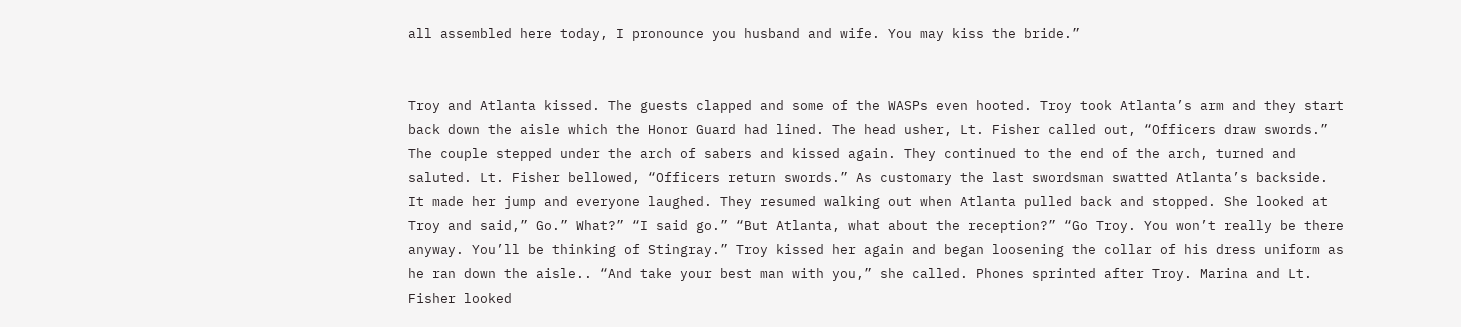all assembled here today, I pronounce you husband and wife. You may kiss the bride.”


Troy and Atlanta kissed. The guests clapped and some of the WASPs even hooted. Troy took Atlanta’s arm and they start back down the aisle which the Honor Guard had lined. The head usher, Lt. Fisher called out, “Officers draw swords.” The couple stepped under the arch of sabers and kissed again. They continued to the end of the arch, turned and saluted. Lt. Fisher bellowed, “Officers return swords.” As customary the last swordsman swatted Atlanta’s backside. It made her jump and everyone laughed. They resumed walking out when Atlanta pulled back and stopped. She looked at Troy and said,” Go.” What?” “I said go.” “But Atlanta, what about the reception?” “Go Troy. You won’t really be there anyway. You’ll be thinking of Stingray.” Troy kissed her again and began loosening the collar of his dress uniform as he ran down the aisle.. “And take your best man with you,” she called. Phones sprinted after Troy. Marina and Lt. Fisher looked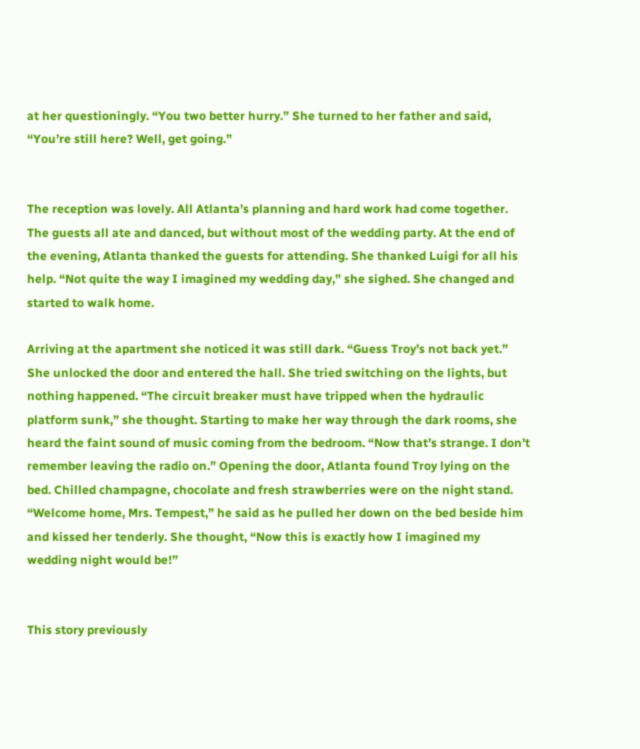at her questioningly. “You two better hurry.” She turned to her father and said, “You’re still here? Well, get going.”


The reception was lovely. All Atlanta’s planning and hard work had come together. The guests all ate and danced, but without most of the wedding party. At the end of the evening, Atlanta thanked the guests for attending. She thanked Luigi for all his help. “Not quite the way I imagined my wedding day,” she sighed. She changed and started to walk home.

Arriving at the apartment she noticed it was still dark. “Guess Troy’s not back yet.” She unlocked the door and entered the hall. She tried switching on the lights, but nothing happened. “The circuit breaker must have tripped when the hydraulic platform sunk,” she thought. Starting to make her way through the dark rooms, she heard the faint sound of music coming from the bedroom. “Now that’s strange. I don’t remember leaving the radio on.” Opening the door, Atlanta found Troy lying on the bed. Chilled champagne, chocolate and fresh strawberries were on the night stand. “Welcome home, Mrs. Tempest,” he said as he pulled her down on the bed beside him and kissed her tenderly. She thought, “Now this is exactly how I imagined my wedding night would be!”


This story previously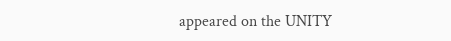appeared on the UNITY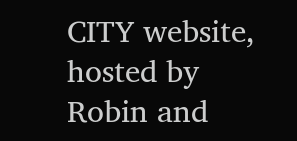CITY website, hosted by Robin and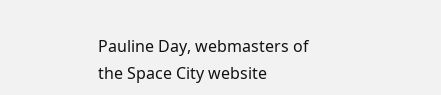Pauline Day, webmasters of the Space City website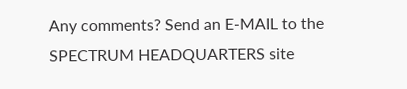Any comments? Send an E-MAIL to the SPECTRUM HEADQUARTERS site